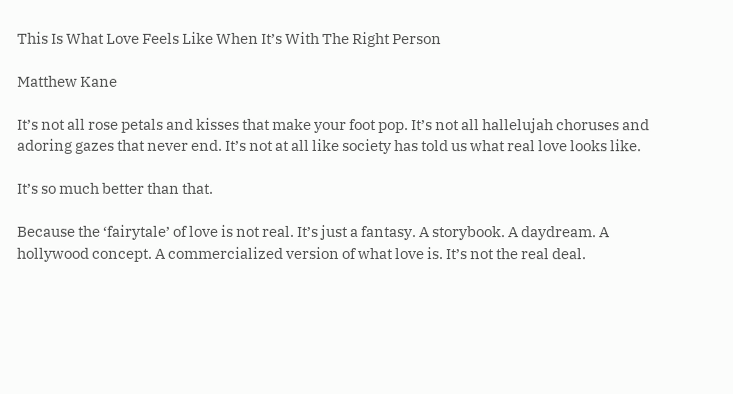This Is What Love Feels Like When It’s With The Right Person

Matthew Kane

It’s not all rose petals and kisses that make your foot pop. It’s not all hallelujah choruses and adoring gazes that never end. It’s not at all like society has told us what real love looks like.

It’s so much better than that.

Because the ‘fairytale’ of love is not real. It’s just a fantasy. A storybook. A daydream. A hollywood concept. A commercialized version of what love is. It’s not the real deal.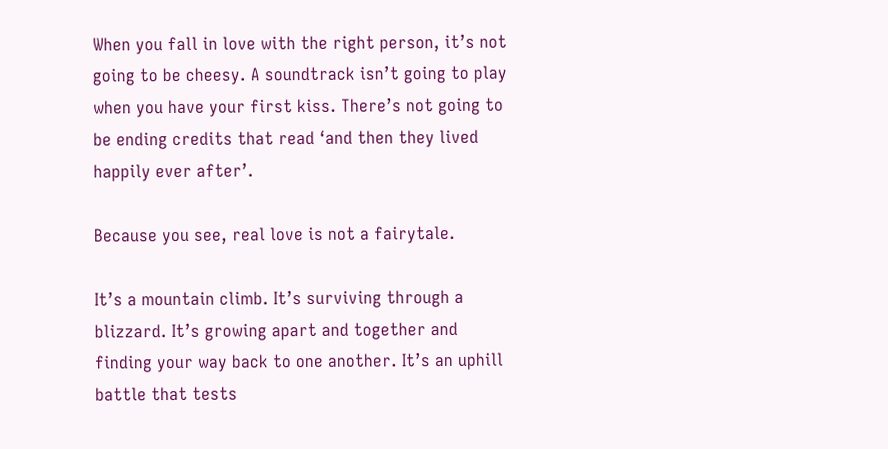When you fall in love with the right person, it’s not going to be cheesy. A soundtrack isn’t going to play when you have your first kiss. There’s not going to be ending credits that read ‘and then they lived happily ever after’.

Because you see, real love is not a fairytale.

It’s a mountain climb. It’s surviving through a blizzard. It’s growing apart and together and finding your way back to one another. It’s an uphill battle that tests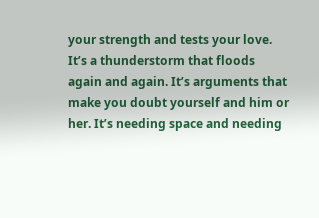your strength and tests your love. It’s a thunderstorm that floods again and again. It’s arguments that make you doubt yourself and him or her. It’s needing space and needing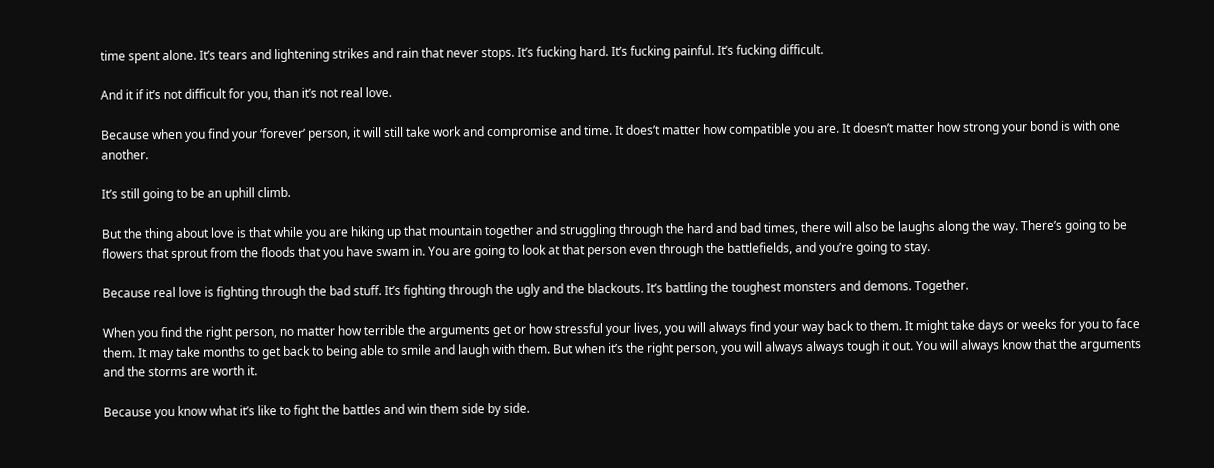time spent alone. It’s tears and lightening strikes and rain that never stops. It’s fucking hard. It’s fucking painful. It’s fucking difficult.

And it if it’s not difficult for you, than it’s not real love.

Because when you find your ‘forever’ person, it will still take work and compromise and time. It does’t matter how compatible you are. It doesn’t matter how strong your bond is with one another.

It’s still going to be an uphill climb.

But the thing about love is that while you are hiking up that mountain together and struggling through the hard and bad times, there will also be laughs along the way. There’s going to be flowers that sprout from the floods that you have swam in. You are going to look at that person even through the battlefields, and you’re going to stay.

Because real love is fighting through the bad stuff. It’s fighting through the ugly and the blackouts. It’s battling the toughest monsters and demons. Together.

When you find the right person, no matter how terrible the arguments get or how stressful your lives, you will always find your way back to them. It might take days or weeks for you to face them. It may take months to get back to being able to smile and laugh with them. But when it’s the right person, you will always always tough it out. You will always know that the arguments and the storms are worth it.

Because you know what it’s like to fight the battles and win them side by side.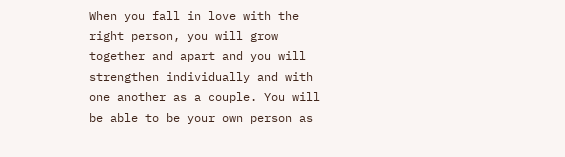When you fall in love with the right person, you will grow together and apart and you will strengthen individually and with one another as a couple. You will be able to be your own person as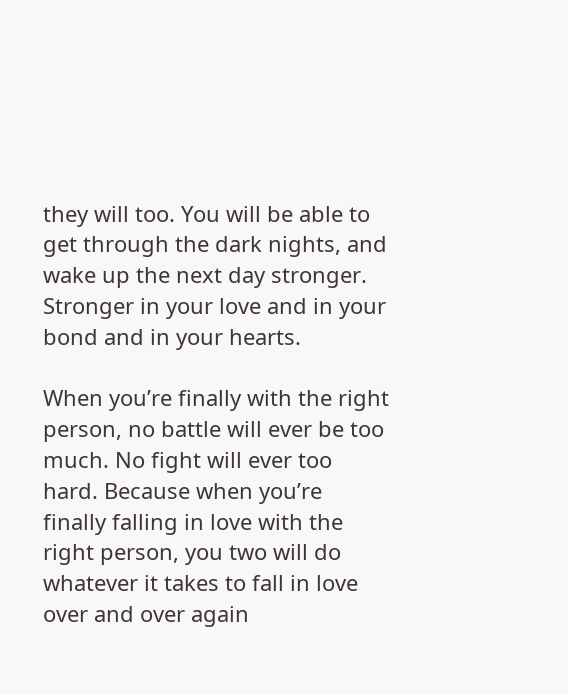they will too. You will be able to get through the dark nights, and wake up the next day stronger. Stronger in your love and in your bond and in your hearts.

When you’re finally with the right person, no battle will ever be too much. No fight will ever too hard. Because when you’re finally falling in love with the right person, you two will do whatever it takes to fall in love over and over again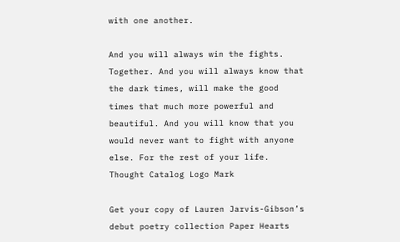with one another.

And you will always win the fights. Together. And you will always know that the dark times, will make the good times that much more powerful and beautiful. And you will know that you would never want to fight with anyone else. For the rest of your life.  Thought Catalog Logo Mark

Get your copy of Lauren Jarvis-Gibson’s debut poetry collection Paper Hearts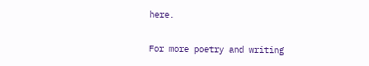here.

For more poetry and writing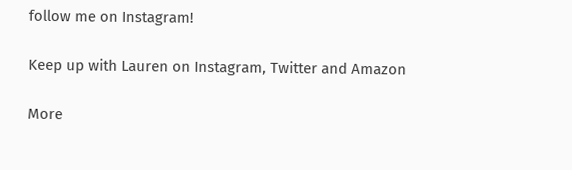follow me on Instagram!

Keep up with Lauren on Instagram, Twitter and Amazon

More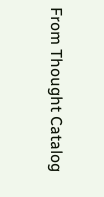From Thought Catalog